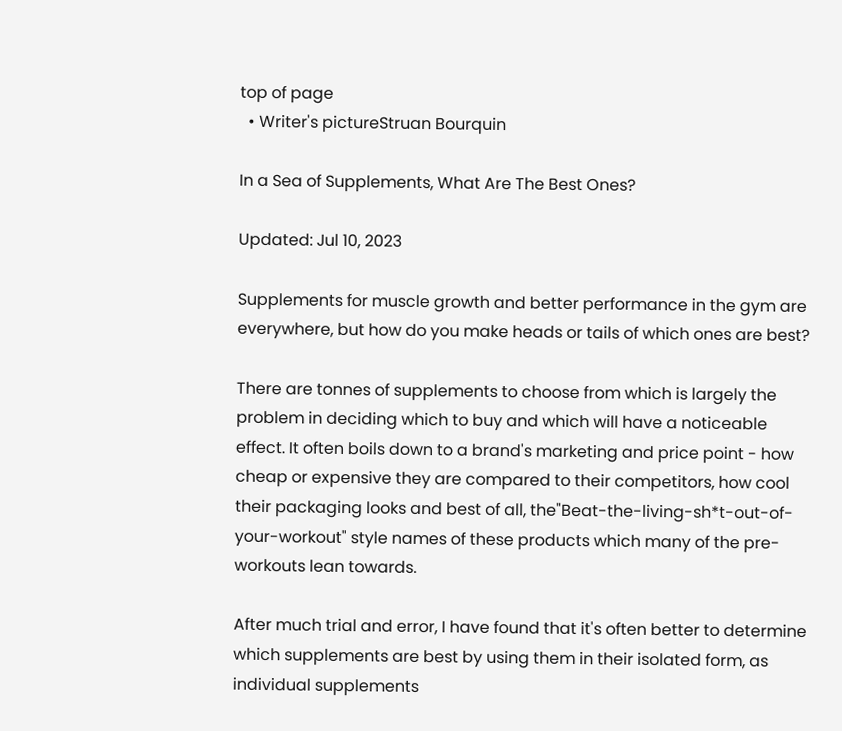top of page
  • Writer's pictureStruan Bourquin

In a Sea of Supplements, What Are The Best Ones?

Updated: Jul 10, 2023

Supplements for muscle growth and better performance in the gym are everywhere, but how do you make heads or tails of which ones are best?

There are tonnes of supplements to choose from which is largely the problem in deciding which to buy and which will have a noticeable effect. It often boils down to a brand's marketing and price point - how cheap or expensive they are compared to their competitors, how cool their packaging looks and best of all, the"Beat-the-living-sh*t-out-of-your-workout" style names of these products which many of the pre-workouts lean towards.

After much trial and error, I have found that it's often better to determine which supplements are best by using them in their isolated form, as individual supplements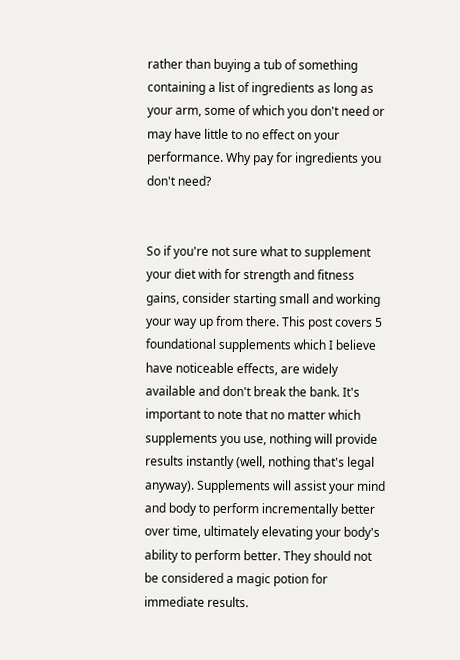rather than buying a tub of something containing a list of ingredients as long as your arm, some of which you don't need or may have little to no effect on your performance. Why pay for ingredients you don't need?


So if you're not sure what to supplement your diet with for strength and fitness gains, consider starting small and working your way up from there. This post covers 5 foundational supplements which I believe have noticeable effects, are widely available and don't break the bank. It's important to note that no matter which supplements you use, nothing will provide results instantly (well, nothing that's legal anyway). Supplements will assist your mind and body to perform incrementally better over time, ultimately elevating your body's ability to perform better. They should not be considered a magic potion for immediate results.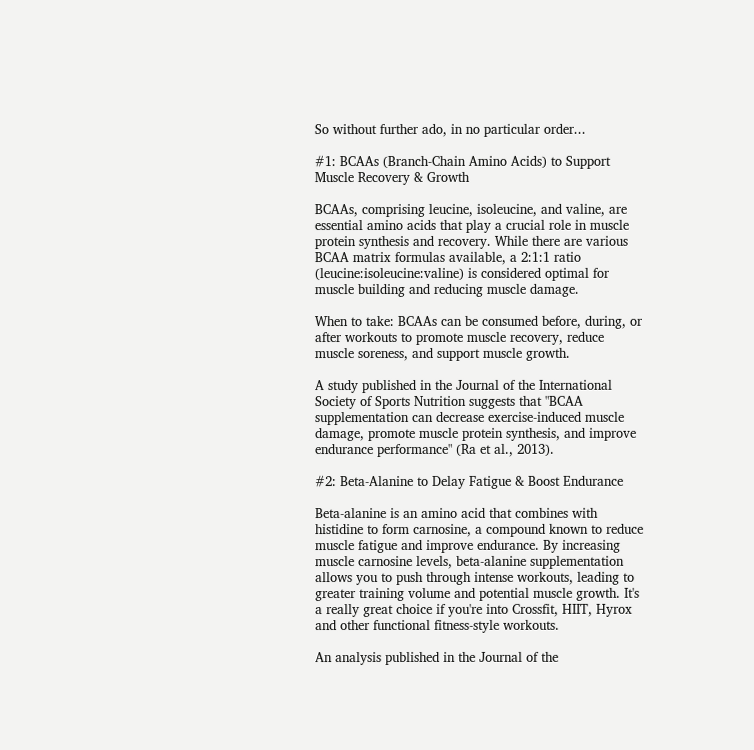So without further ado, in no particular order...

#1: BCAAs (Branch-Chain Amino Acids) to Support Muscle Recovery & Growth

BCAAs, comprising leucine, isoleucine, and valine, are essential amino acids that play a crucial role in muscle protein synthesis and recovery. While there are various BCAA matrix formulas available, a 2:1:1 ratio (leucine:isoleucine:valine) is considered optimal for muscle building and reducing muscle damage.

When to take: BCAAs can be consumed before, during, or after workouts to promote muscle recovery, reduce muscle soreness, and support muscle growth.

A study published in the Journal of the International Society of Sports Nutrition suggests that "BCAA supplementation can decrease exercise-induced muscle damage, promote muscle protein synthesis, and improve endurance performance" (Ra et al., 2013).

#2: Beta-Alanine to Delay Fatigue & Boost Endurance

Beta-alanine is an amino acid that combines with histidine to form carnosine, a compound known to reduce muscle fatigue and improve endurance. By increasing muscle carnosine levels, beta-alanine supplementation allows you to push through intense workouts, leading to greater training volume and potential muscle growth. It's a really great choice if you're into Crossfit, HIIT, Hyrox and other functional fitness-style workouts.

An analysis published in the Journal of the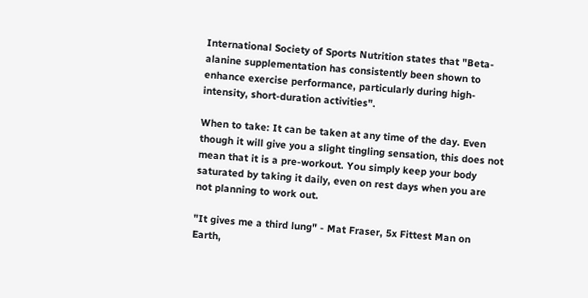International Society of Sports Nutrition states that "Beta-alanine supplementation has consistently been shown to enhance exercise performance, particularly during high-intensity, short-duration activities".

When to take: It can be taken at any time of the day. Even though it will give you a slight tingling sensation, this does not mean that it is a pre-workout. You simply keep your body saturated by taking it daily, even on rest days when you are not planning to work out.

"It gives me a third lung" - Mat Fraser, 5x Fittest Man on Earth,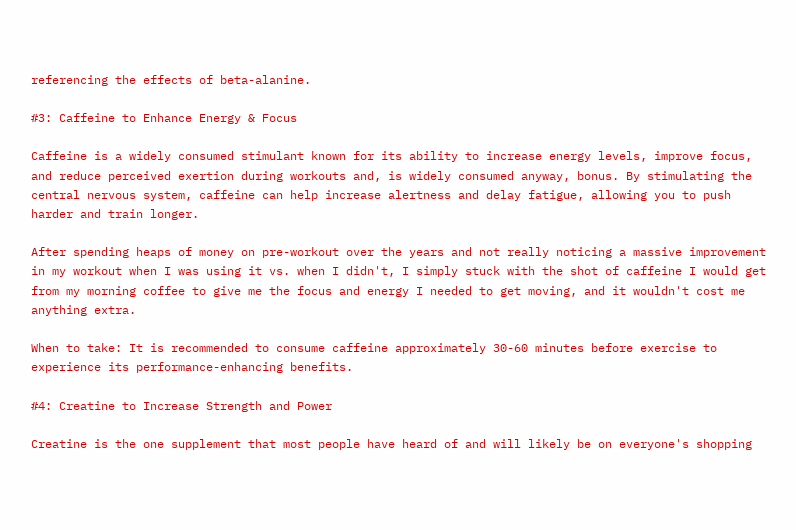referencing the effects of beta-alanine.

#3: Caffeine to Enhance Energy & Focus

Caffeine is a widely consumed stimulant known for its ability to increase energy levels, improve focus, and reduce perceived exertion during workouts and, is widely consumed anyway, bonus. By stimulating the central nervous system, caffeine can help increase alertness and delay fatigue, allowing you to push harder and train longer.

After spending heaps of money on pre-workout over the years and not really noticing a massive improvement in my workout when I was using it vs. when I didn't, I simply stuck with the shot of caffeine I would get from my morning coffee to give me the focus and energy I needed to get moving, and it wouldn't cost me anything extra.

When to take: It is recommended to consume caffeine approximately 30-60 minutes before exercise to experience its performance-enhancing benefits.

#4: Creatine to Increase Strength and Power

Creatine is the one supplement that most people have heard of and will likely be on everyone's shopping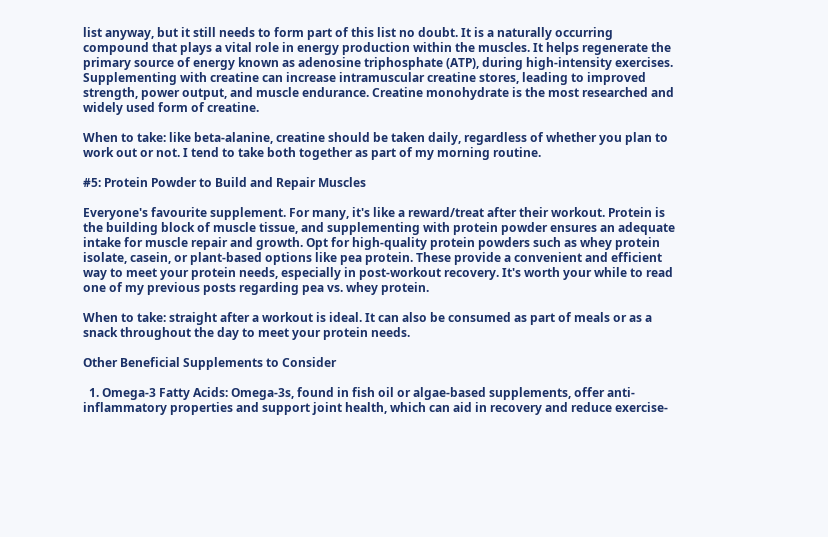list anyway, but it still needs to form part of this list no doubt. It is a naturally occurring compound that plays a vital role in energy production within the muscles. It helps regenerate the primary source of energy known as adenosine triphosphate (ATP), during high-intensity exercises. Supplementing with creatine can increase intramuscular creatine stores, leading to improved strength, power output, and muscle endurance. Creatine monohydrate is the most researched and widely used form of creatine.

When to take: like beta-alanine, creatine should be taken daily, regardless of whether you plan to work out or not. I tend to take both together as part of my morning routine.

#5: Protein Powder to Build and Repair Muscles

Everyone's favourite supplement. For many, it's like a reward/treat after their workout. Protein is the building block of muscle tissue, and supplementing with protein powder ensures an adequate intake for muscle repair and growth. Opt for high-quality protein powders such as whey protein isolate, casein, or plant-based options like pea protein. These provide a convenient and efficient way to meet your protein needs, especially in post-workout recovery. It's worth your while to read one of my previous posts regarding pea vs. whey protein.

When to take: straight after a workout is ideal. It can also be consumed as part of meals or as a snack throughout the day to meet your protein needs.

Other Beneficial Supplements to Consider

  1. Omega-3 Fatty Acids: Omega-3s, found in fish oil or algae-based supplements, offer anti-inflammatory properties and support joint health, which can aid in recovery and reduce exercise-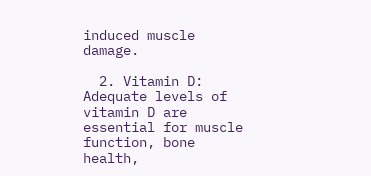induced muscle damage.

  2. Vitamin D: Adequate levels of vitamin D are essential for muscle function, bone health,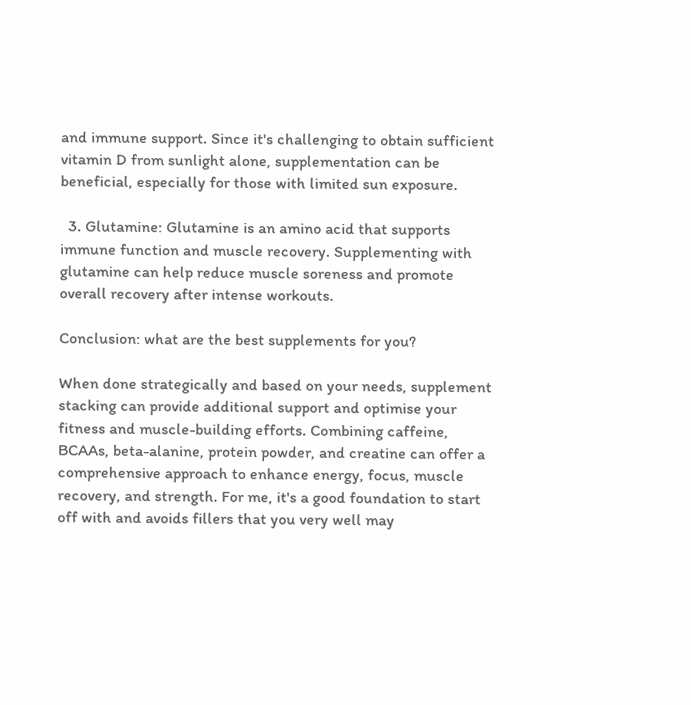and immune support. Since it's challenging to obtain sufficient vitamin D from sunlight alone, supplementation can be beneficial, especially for those with limited sun exposure.

  3. Glutamine: Glutamine is an amino acid that supports immune function and muscle recovery. Supplementing with glutamine can help reduce muscle soreness and promote overall recovery after intense workouts.

Conclusion: what are the best supplements for you?

When done strategically and based on your needs, supplement stacking can provide additional support and optimise your fitness and muscle-building efforts. Combining caffeine, BCAAs, beta-alanine, protein powder, and creatine can offer a comprehensive approach to enhance energy, focus, muscle recovery, and strength. For me, it's a good foundation to start off with and avoids fillers that you very well may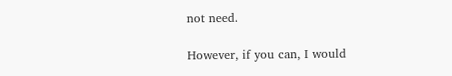not need.

However, if you can, I would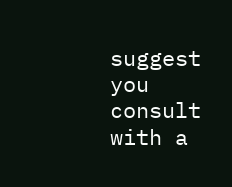suggest you consult with a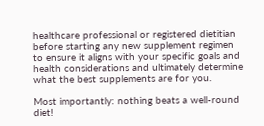healthcare professional or registered dietitian before starting any new supplement regimen to ensure it aligns with your specific goals and health considerations and ultimately determine what the best supplements are for you.

Most importantly: nothing beats a well-round diet!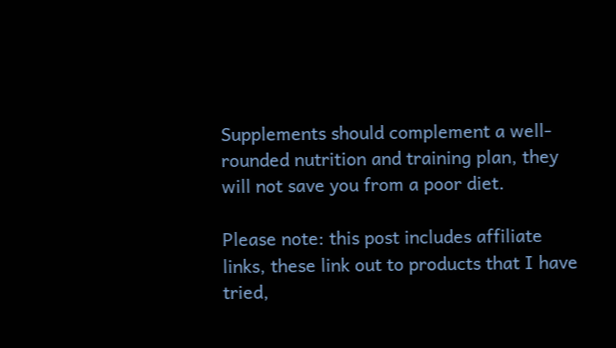Supplements should complement a well-rounded nutrition and training plan, they will not save you from a poor diet.

Please note: this post includes affiliate links, these link out to products that I have tried,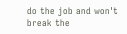do the job and won't break the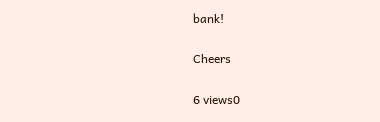bank!

Cheers

6 views0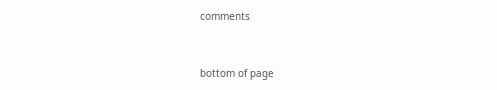comments


bottom of page